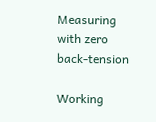Measuring with zero back-tension

Working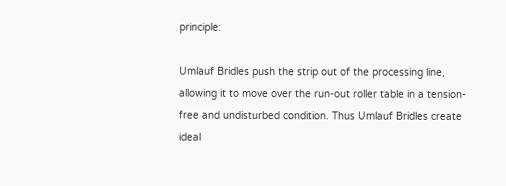principle:

Umlauf Bridles push the strip out of the processing line, allowing it to move over the run-out roller table in a tension-free and undisturbed condition. Thus Umlauf Bridles create ideal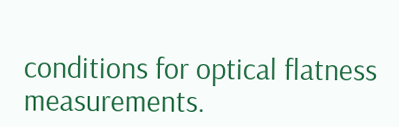conditions for optical flatness measurements.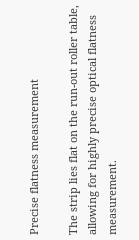Precise flatness measurement

The strip lies flat on the run-out roller table, allowing for highly precise optical flatness measurement.